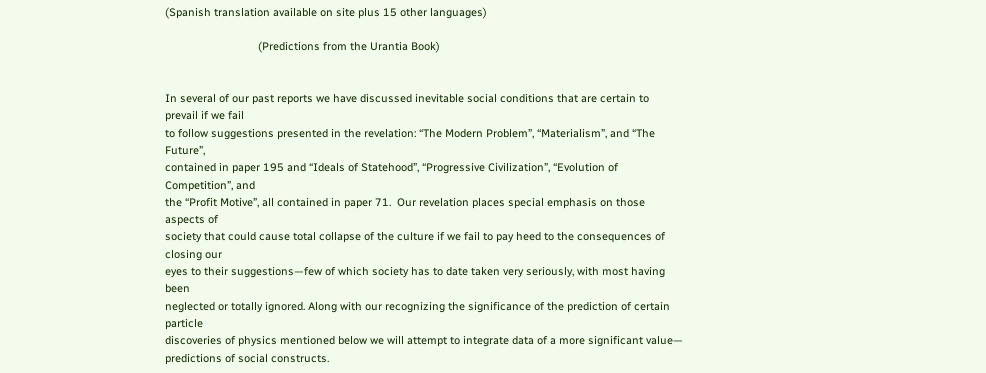(Spanish translation available on site plus 15 other languages)

                               (Predictions from the Urantia Book)


In several of our past reports we have discussed inevitable social conditions that are certain to prevail if we fail
to follow suggestions presented in the revelation: “The Modern Problem”, “Materialism”, and “The Future”,
contained in paper 195 and “Ideals of Statehood”, “Progressive Civilization”, “Evolution of Competition”, and
the “Profit Motive”, all contained in paper 71.  Our revelation places special emphasis on those aspects of
society that could cause total collapse of the culture if we fail to pay heed to the consequences of closing our
eyes to their suggestions—few of which society has to date taken very seriously, with most having been
neglected or totally ignored. Along with our recognizing the significance of the prediction of certain particle
discoveries of physics mentioned below we will attempt to integrate data of a more significant value—
predictions of social constructs.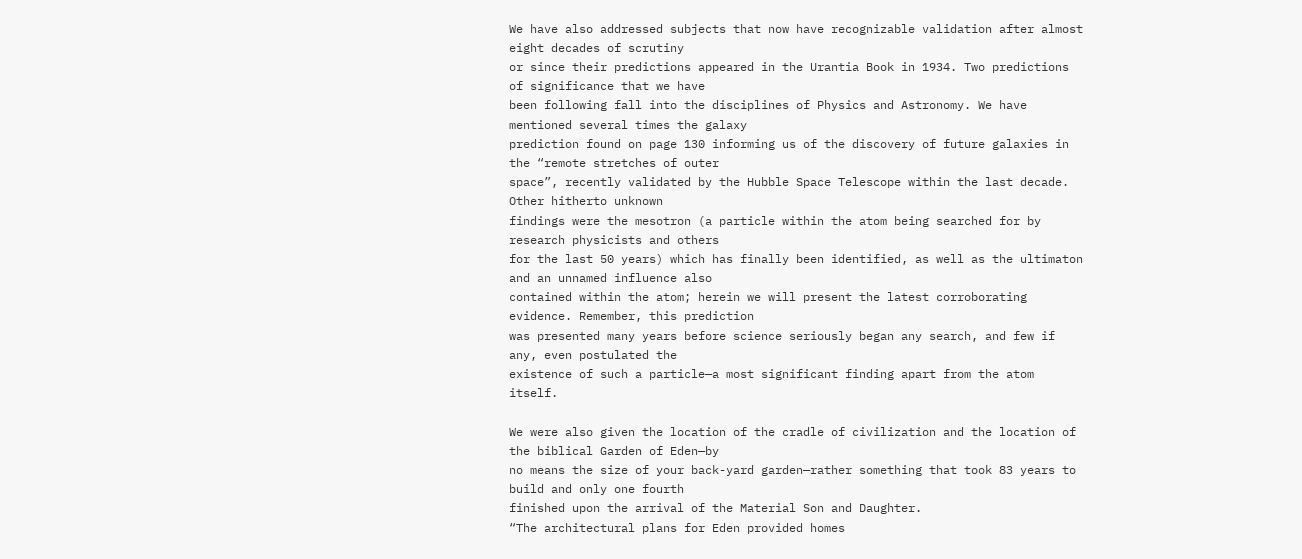We have also addressed subjects that now have recognizable validation after almost eight decades of scrutiny
or since their predictions appeared in the Urantia Book in 1934. Two predictions of significance that we have
been following fall into the disciplines of Physics and Astronomy. We have mentioned several times the galaxy
prediction found on page 130 informing us of the discovery of future galaxies in the “remote stretches of outer
space”, recently validated by the Hubble Space Telescope within the last decade. Other hitherto unknown
findings were the mesotron (a particle within the atom being searched for by research physicists and others
for the last 50 years) which has finally been identified, as well as the ultimaton and an unnamed influence also
contained within the atom; herein we will present the latest corroborating evidence. Remember, this prediction
was presented many years before science seriously began any search, and few if any, even postulated the
existence of such a particle—a most significant finding apart from the atom itself.

We were also given the location of the cradle of civilization and the location of the biblical Garden of Eden—by
no means the size of your back-yard garden—rather something that took 83 years to build and only one fourth
finished upon the arrival of the Material Son and Daughter.
“The architectural plans for Eden provided homes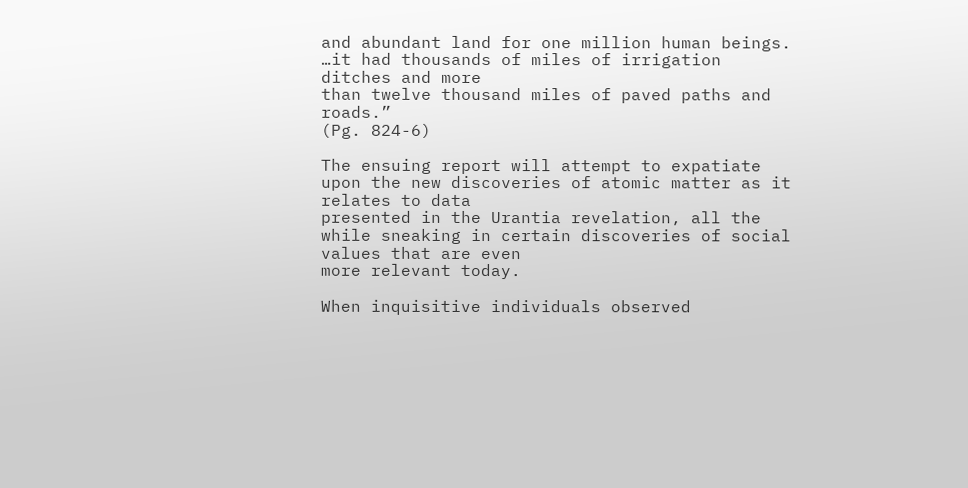and abundant land for one million human beings. …it had thousands of miles of irrigation ditches and more
than twelve thousand miles of paved paths and roads.”
(Pg. 824-6)

The ensuing report will attempt to expatiate upon the new discoveries of atomic matter as it relates to data
presented in the Urantia revelation, all the while sneaking in certain discoveries of social values that are even
more relevant today.

When inquisitive individuals observed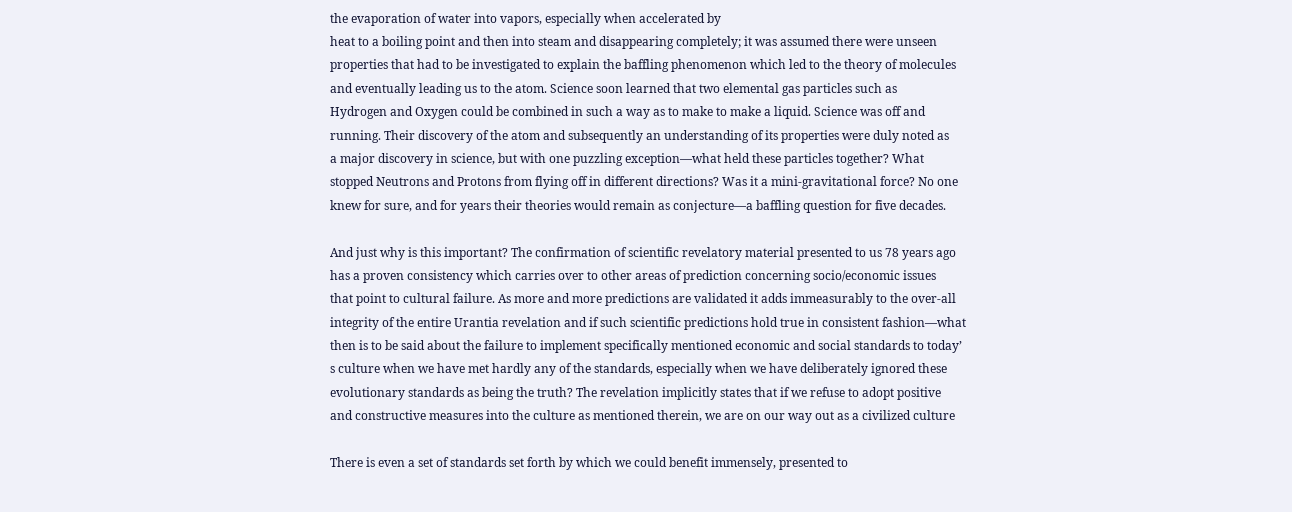the evaporation of water into vapors, especially when accelerated by
heat to a boiling point and then into steam and disappearing completely; it was assumed there were unseen
properties that had to be investigated to explain the baffling phenomenon which led to the theory of molecules
and eventually leading us to the atom. Science soon learned that two elemental gas particles such as
Hydrogen and Oxygen could be combined in such a way as to make to make a liquid. Science was off and
running. Their discovery of the atom and subsequently an understanding of its properties were duly noted as
a major discovery in science, but with one puzzling exception—what held these particles together? What
stopped Neutrons and Protons from flying off in different directions? Was it a mini-gravitational force? No one
knew for sure, and for years their theories would remain as conjecture—a baffling question for five decades.

And just why is this important? The confirmation of scientific revelatory material presented to us 78 years ago
has a proven consistency which carries over to other areas of prediction concerning socio/economic issues
that point to cultural failure. As more and more predictions are validated it adds immeasurably to the over-all
integrity of the entire Urantia revelation and if such scientific predictions hold true in consistent fashion—what
then is to be said about the failure to implement specifically mentioned economic and social standards to today’
s culture when we have met hardly any of the standards, especially when we have deliberately ignored these
evolutionary standards as being the truth? The revelation implicitly states that if we refuse to adopt positive
and constructive measures into the culture as mentioned therein, we are on our way out as a civilized culture

There is even a set of standards set forth by which we could benefit immensely, presented to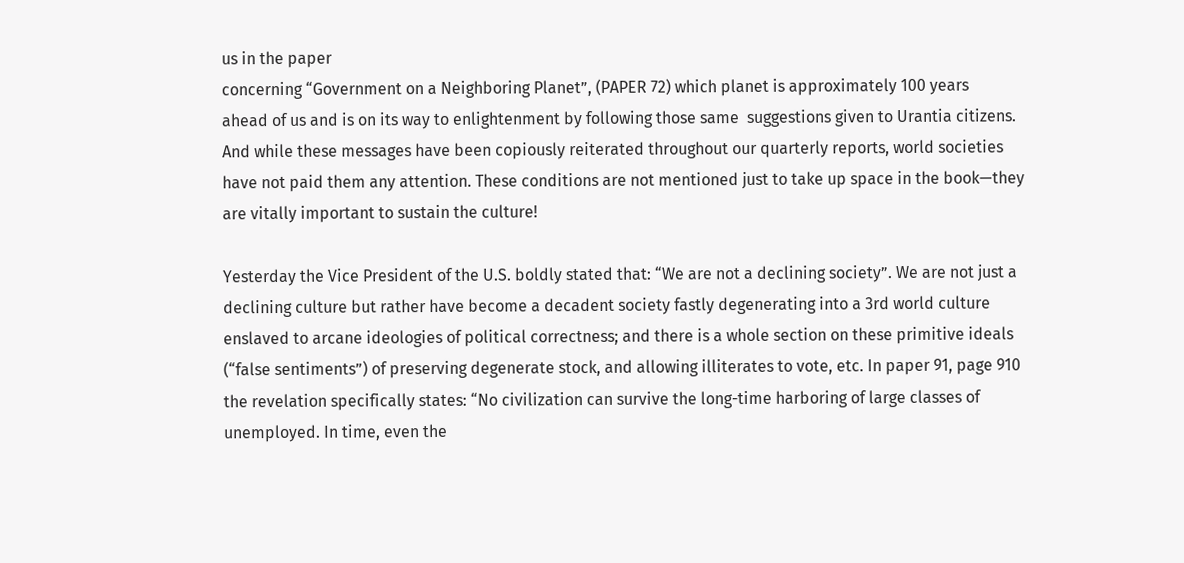us in the paper
concerning “Government on a Neighboring Planet”, (PAPER 72) which planet is approximately 100 years
ahead of us and is on its way to enlightenment by following those same  suggestions given to Urantia citizens.
And while these messages have been copiously reiterated throughout our quarterly reports, world societies
have not paid them any attention. These conditions are not mentioned just to take up space in the book—they
are vitally important to sustain the culture!

Yesterday the Vice President of the U.S. boldly stated that: “We are not a declining society”. We are not just a
declining culture but rather have become a decadent society fastly degenerating into a 3rd world culture
enslaved to arcane ideologies of political correctness; and there is a whole section on these primitive ideals
(“false sentiments”) of preserving degenerate stock, and allowing illiterates to vote, etc. In paper 91, page 910
the revelation specifically states: “No civilization can survive the long-time harboring of large classes of
unemployed. In time, even the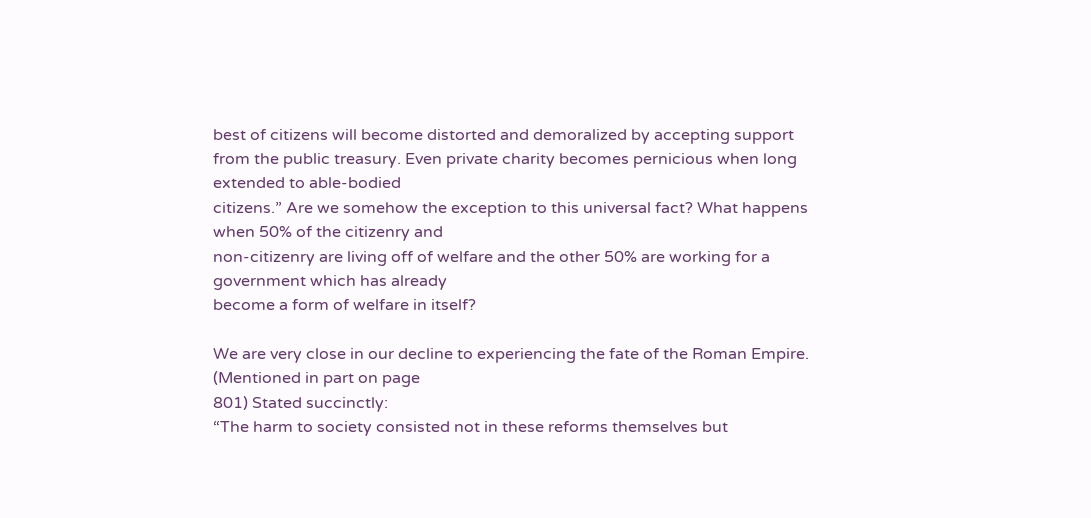best of citizens will become distorted and demoralized by accepting support
from the public treasury. Even private charity becomes pernicious when long extended to able-bodied
citizens.” Are we somehow the exception to this universal fact? What happens when 50% of the citizenry and
non-citizenry are living off of welfare and the other 50% are working for a government which has already
become a form of welfare in itself?

We are very close in our decline to experiencing the fate of the Roman Empire. (Mentioned in part on page
801) Stated succinctly:
“The harm to society consisted not in these reforms themselves but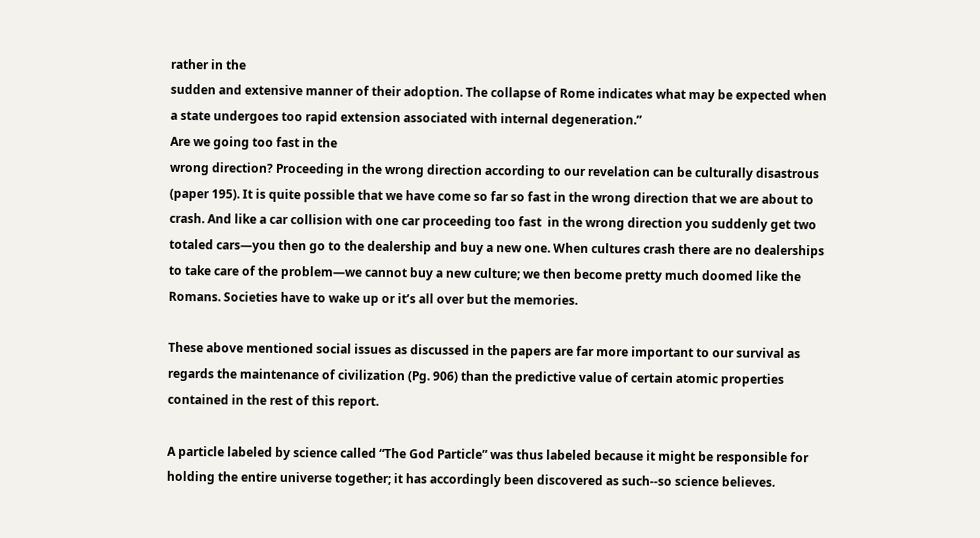rather in the
sudden and extensive manner of their adoption. The collapse of Rome indicates what may be expected when
a state undergoes too rapid extension associated with internal degeneration.”
Are we going too fast in the
wrong direction? Proceeding in the wrong direction according to our revelation can be culturally disastrous
(paper 195). It is quite possible that we have come so far so fast in the wrong direction that we are about to
crash. And like a car collision with one car proceeding too fast  in the wrong direction you suddenly get two
totaled cars—you then go to the dealership and buy a new one. When cultures crash there are no dealerships
to take care of the problem—we cannot buy a new culture; we then become pretty much doomed like the
Romans. Societies have to wake up or it’s all over but the memories.

These above mentioned social issues as discussed in the papers are far more important to our survival as
regards the maintenance of civilization (Pg. 906) than the predictive value of certain atomic properties
contained in the rest of this report.

A particle labeled by science called “The God Particle” was thus labeled because it might be responsible for
holding the entire universe together; it has accordingly been discovered as such--so science believes.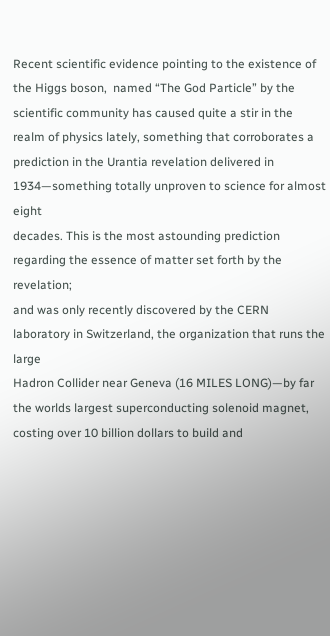Recent scientific evidence pointing to the existence of the Higgs boson,  named “The God Particle” by the
scientific community has caused quite a stir in the realm of physics lately, something that corroborates a
prediction in the Urantia revelation delivered in 1934—something totally unproven to science for almost eight
decades. This is the most astounding prediction regarding the essence of matter set forth by the revelation;
and was only recently discovered by the CERN laboratory in Switzerland, the organization that runs the large
Hadron Collider near Geneva (16 MILES LONG)—by far the worlds largest superconducting solenoid magnet,
costing over 10 billion dollars to build and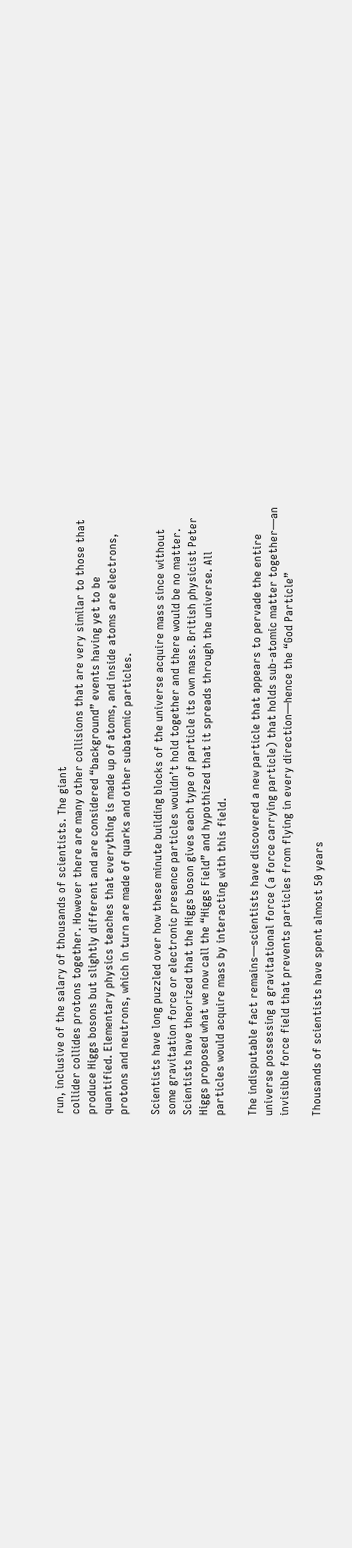run, inclusive of the salary of thousands of scientists. The giant
collider collides protons together. However there are many other collisions that are very similar to those that
produce Higgs bosons but slightly different and are considered “background” events having yet to be
quantified. Elementary physics teaches that everything is made up of atoms, and inside atoms are electrons,
protons and neutrons, which in turn are made of quarks and other subatomic particles.

Scientists have long puzzled over how these minute building blocks of the universe acquire mass since without
some gravitation force or electronic presence particles wouldn’t hold together and there would be no matter.
Scientists have theorized that the Higgs boson gives each type of particle its own mass. British physicist Peter
Higgs proposed what we now call the “Higgs Field” and hypothized that it spreads through the universe. All
particles would acquire mass by interacting with this field.

The indisputable fact remains—scientists have discovered a new particle that appears to pervade the entire
universe possessing a gravitational force (a force carrying particle) that holds sub-atomic matter together—an
invisible force field that prevents particles from flying in every direction—hence the “God Particle”

Thousands of scientists have spent almost 50 years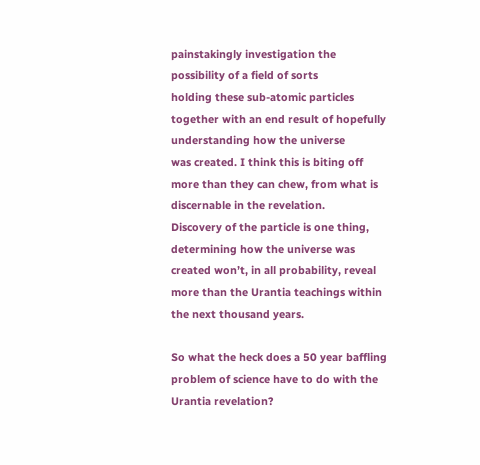painstakingly investigation the possibility of a field of sorts
holding these sub-atomic particles together with an end result of hopefully understanding how the universe
was created. I think this is biting off more than they can chew, from what is discernable in the revelation.
Discovery of the particle is one thing, determining how the universe was created won’t, in all probability, reveal
more than the Urantia teachings within the next thousand years.

So what the heck does a 50 year baffling problem of science have to do with the Urantia revelation?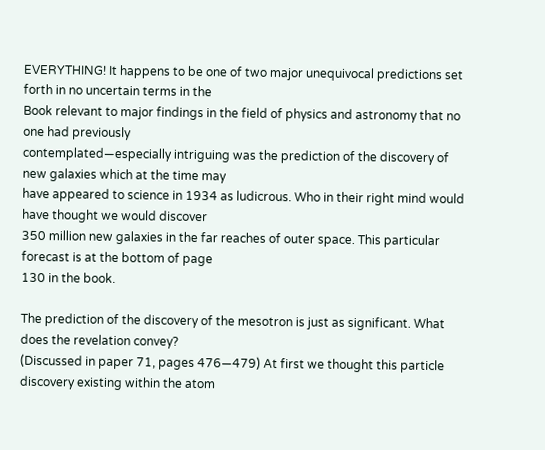EVERYTHING! It happens to be one of two major unequivocal predictions set forth in no uncertain terms in the
Book relevant to major findings in the field of physics and astronomy that no one had previously
contemplated—especially intriguing was the prediction of the discovery of new galaxies which at the time may
have appeared to science in 1934 as ludicrous. Who in their right mind would have thought we would discover
350 million new galaxies in the far reaches of outer space. This particular forecast is at the bottom of page
130 in the book.

The prediction of the discovery of the mesotron is just as significant. What does the revelation convey?
(Discussed in paper 71, pages 476—479) At first we thought this particle discovery existing within the atom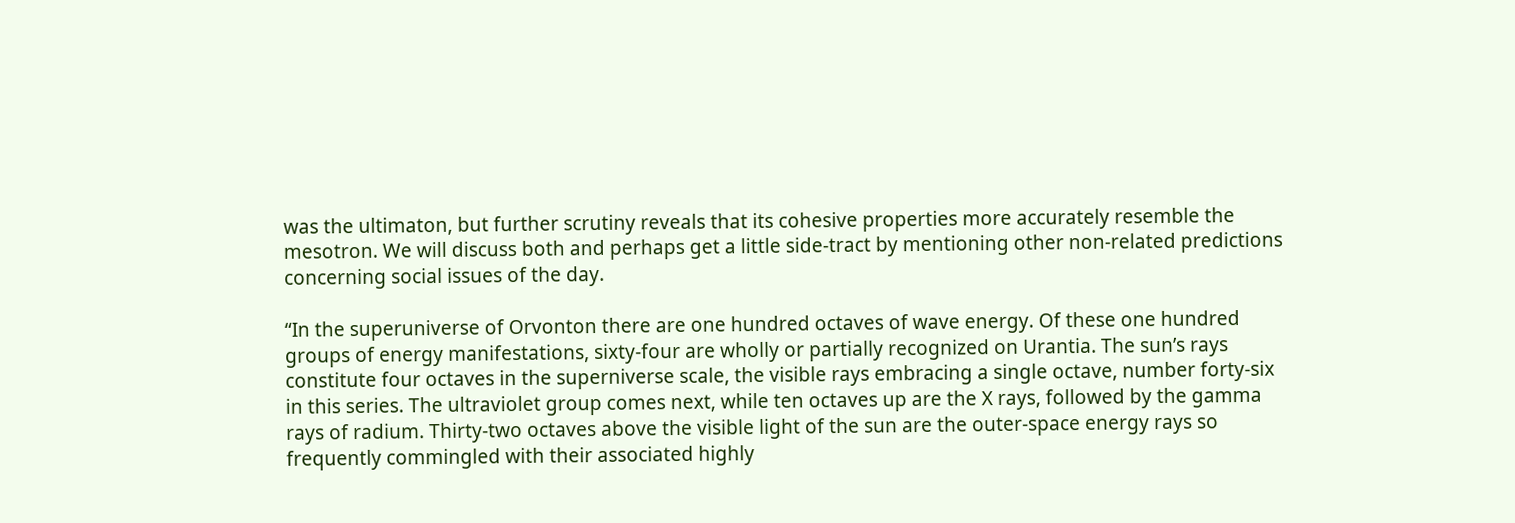was the ultimaton, but further scrutiny reveals that its cohesive properties more accurately resemble the
mesotron. We will discuss both and perhaps get a little side-tract by mentioning other non-related predictions
concerning social issues of the day.

“In the superuniverse of Orvonton there are one hundred octaves of wave energy. Of these one hundred
groups of energy manifestations, sixty-four are wholly or partially recognized on Urantia. The sun’s rays
constitute four octaves in the superniverse scale, the visible rays embracing a single octave, number forty-six
in this series. The ultraviolet group comes next, while ten octaves up are the X rays, followed by the gamma
rays of radium. Thirty-two octaves above the visible light of the sun are the outer-space energy rays so
frequently commingled with their associated highly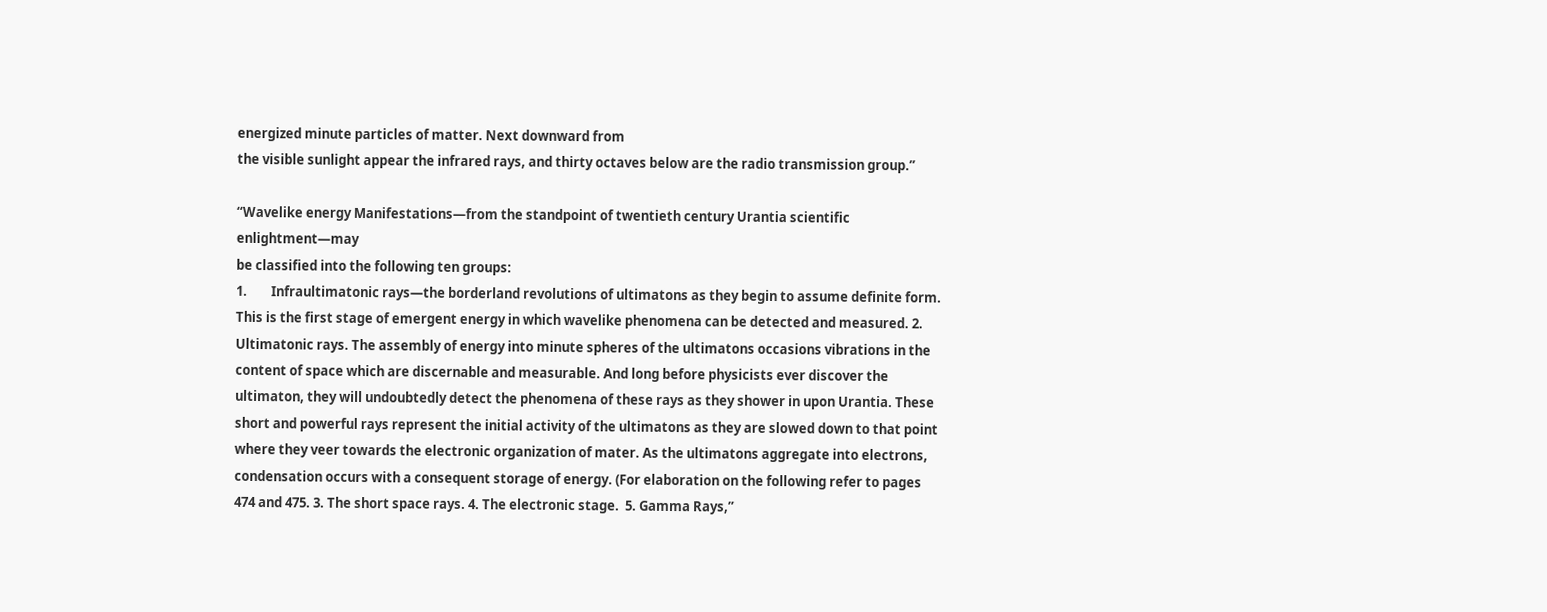energized minute particles of matter. Next downward from
the visible sunlight appear the infrared rays, and thirty octaves below are the radio transmission group.”

“Wavelike energy Manifestations—from the standpoint of twentieth century Urantia scientific enlightment—may
be classified into the following ten groups:
1.        Infraultimatonic rays—the borderland revolutions of ultimatons as they begin to assume definite form.
This is the first stage of emergent energy in which wavelike phenomena can be detected and measured. 2.
Ultimatonic rays. The assembly of energy into minute spheres of the ultimatons occasions vibrations in the
content of space which are discernable and measurable. And long before physicists ever discover the
ultimaton, they will undoubtedly detect the phenomena of these rays as they shower in upon Urantia. These
short and powerful rays represent the initial activity of the ultimatons as they are slowed down to that point
where they veer towards the electronic organization of mater. As the ultimatons aggregate into electrons,
condensation occurs with a consequent storage of energy. (For elaboration on the following refer to pages
474 and 475. 3. The short space rays. 4. The electronic stage.  5. Gamma Rays,”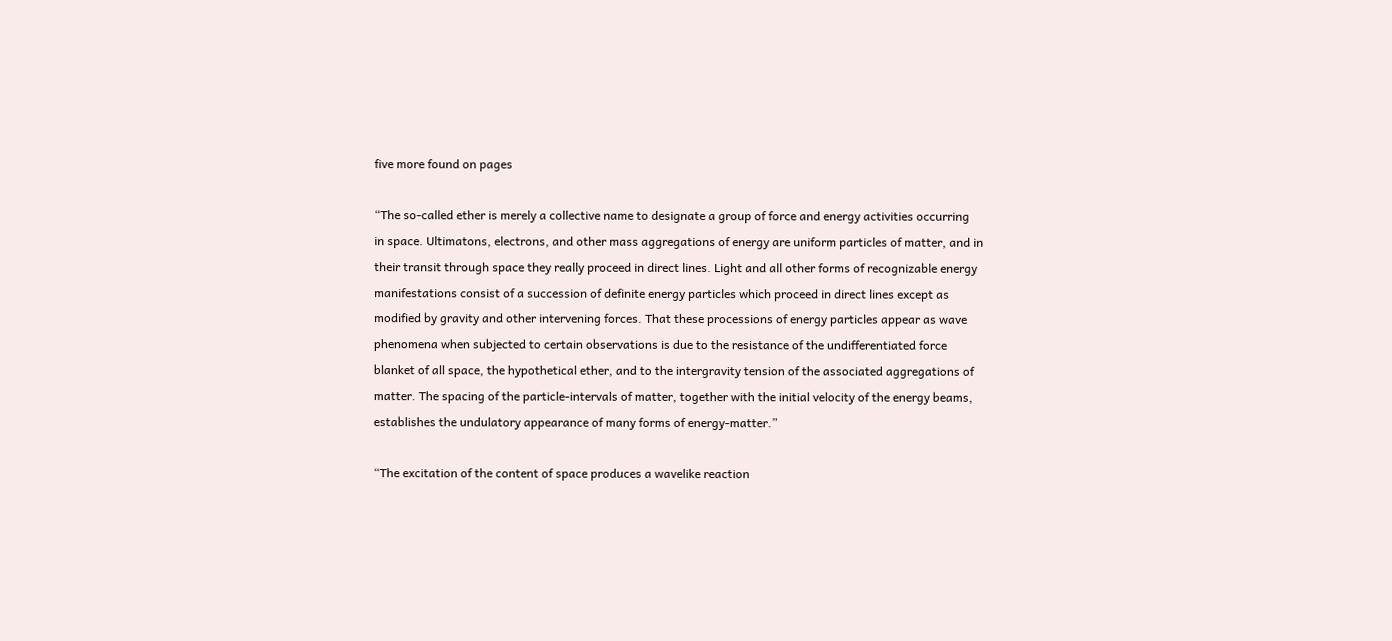five more found on pages

“The so-called ether is merely a collective name to designate a group of force and energy activities occurring
in space. Ultimatons, electrons, and other mass aggregations of energy are uniform particles of matter, and in
their transit through space they really proceed in direct lines. Light and all other forms of recognizable energy
manifestations consist of a succession of definite energy particles which proceed in direct lines except as
modified by gravity and other intervening forces. That these processions of energy particles appear as wave
phenomena when subjected to certain observations is due to the resistance of the undifferentiated force
blanket of all space, the hypothetical ether, and to the intergravity tension of the associated aggregations of
matter. The spacing of the particle-intervals of matter, together with the initial velocity of the energy beams,
establishes the undulatory appearance of many forms of energy-matter.”

“The excitation of the content of space produces a wavelike reaction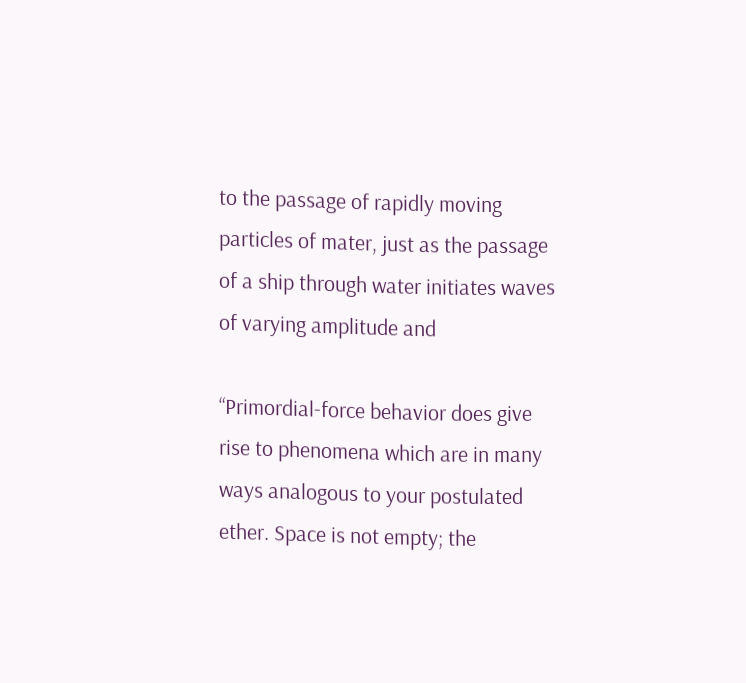to the passage of rapidly moving
particles of mater, just as the passage of a ship through water initiates waves of varying amplitude and

“Primordial-force behavior does give rise to phenomena which are in many ways analogous to your postulated
ether. Space is not empty; the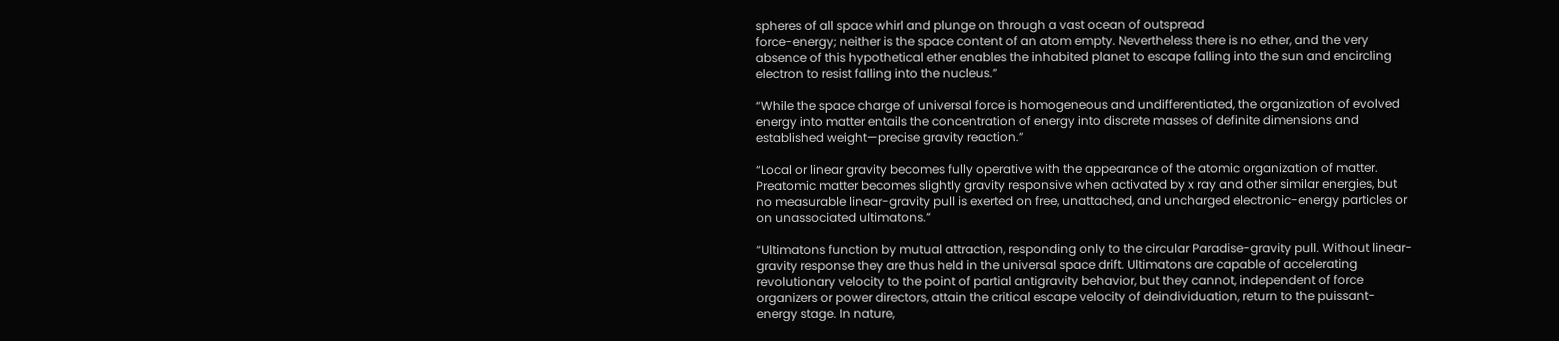spheres of all space whirl and plunge on through a vast ocean of outspread
force-energy; neither is the space content of an atom empty. Nevertheless there is no ether, and the very
absence of this hypothetical ether enables the inhabited planet to escape falling into the sun and encircling
electron to resist falling into the nucleus.”

“While the space charge of universal force is homogeneous and undifferentiated, the organization of evolved
energy into matter entails the concentration of energy into discrete masses of definite dimensions and
established weight—precise gravity reaction.”

“Local or linear gravity becomes fully operative with the appearance of the atomic organization of matter.
Preatomic matter becomes slightly gravity responsive when activated by x ray and other similar energies, but
no measurable linear-gravity pull is exerted on free, unattached, and uncharged electronic-energy particles or
on unassociated ultimatons.”

“Ultimatons function by mutual attraction, responding only to the circular Paradise-gravity pull. Without linear-
gravity response they are thus held in the universal space drift. Ultimatons are capable of accelerating
revolutionary velocity to the point of partial antigravity behavior, but they cannot, independent of force
organizers or power directors, attain the critical escape velocity of deindividuation, return to the puissant-
energy stage. In nature,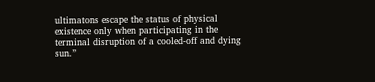ultimatons escape the status of physical existence only when participating in the
terminal disruption of a cooled-off and dying sun.”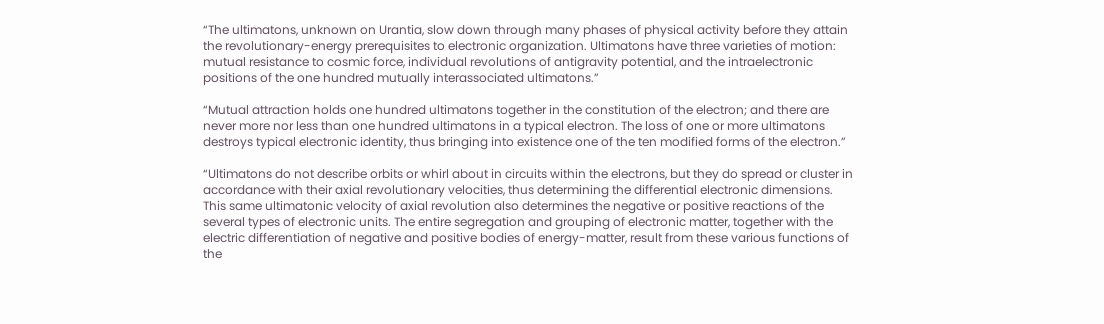“The ultimatons, unknown on Urantia, slow down through many phases of physical activity before they attain
the revolutionary-energy prerequisites to electronic organization. Ultimatons have three varieties of motion:
mutual resistance to cosmic force, individual revolutions of antigravity potential, and the intraelectronic
positions of the one hundred mutually interassociated ultimatons.”

“Mutual attraction holds one hundred ultimatons together in the constitution of the electron; and there are
never more nor less than one hundred ultimatons in a typical electron. The loss of one or more ultimatons
destroys typical electronic identity, thus bringing into existence one of the ten modified forms of the electron.”

“Ultimatons do not describe orbits or whirl about in circuits within the electrons, but they do spread or cluster in
accordance with their axial revolutionary velocities, thus determining the differential electronic dimensions.
This same ultimatonic velocity of axial revolution also determines the negative or positive reactions of the
several types of electronic units. The entire segregation and grouping of electronic matter, together with the
electric differentiation of negative and positive bodies of energy-matter, result from these various functions of
the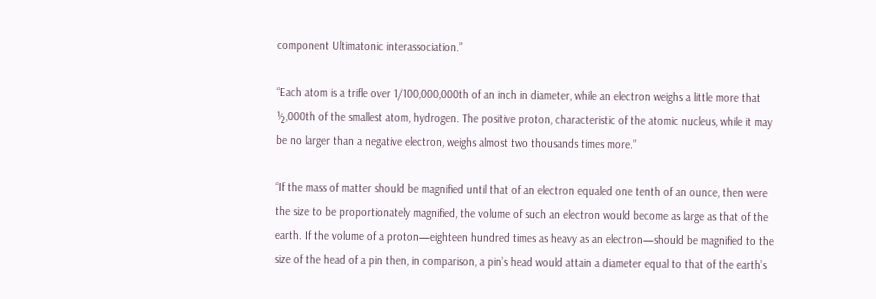component Ultimatonic interassociation.”

“Each atom is a trifle over 1/100,000,000th of an inch in diameter, while an electron weighs a little more that
½,000th of the smallest atom, hydrogen. The positive proton, characteristic of the atomic nucleus, while it may
be no larger than a negative electron, weighs almost two thousands times more.”

“If the mass of matter should be magnified until that of an electron equaled one tenth of an ounce, then were
the size to be proportionately magnified, the volume of such an electron would become as large as that of the
earth. If the volume of a proton—eighteen hundred times as heavy as an electron—should be magnified to the
size of the head of a pin then, in comparison, a pin’s head would attain a diameter equal to that of the earth’s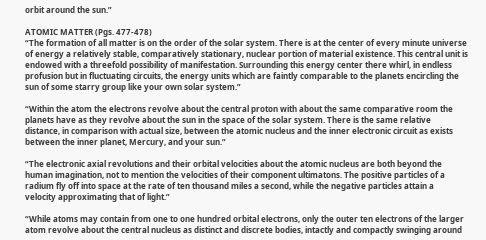orbit around the sun.”

ATOMIC MATTER (Pgs. 477-478)
“The formation of all matter is on the order of the solar system. There is at the center of every minute universe
of energy a relatively stable, comparatively stationary, nuclear portion of material existence. This central unit is
endowed with a threefold possibility of manifestation. Surrounding this energy center there whirl, in endless
profusion but in fluctuating circuits, the energy units which are faintly comparable to the planets encircling the
sun of some starry group like your own solar system.”

“Within the atom the electrons revolve about the central proton with about the same comparative room the
planets have as they revolve about the sun in the space of the solar system. There is the same relative
distance, in comparison with actual size, between the atomic nucleus and the inner electronic circuit as exists
between the inner planet, Mercury, and your sun.”

“The electronic axial revolutions and their orbital velocities about the atomic nucleus are both beyond the
human imagination, not to mention the velocities of their component ultimatons. The positive particles of a
radium fly off into space at the rate of ten thousand miles a second, while the negative particles attain a
velocity approximating that of light.”

“While atoms may contain from one to one hundred orbital electrons, only the outer ten electrons of the larger
atom revolve about the central nucleus as distinct and discrete bodies, intactly and compactly swinging around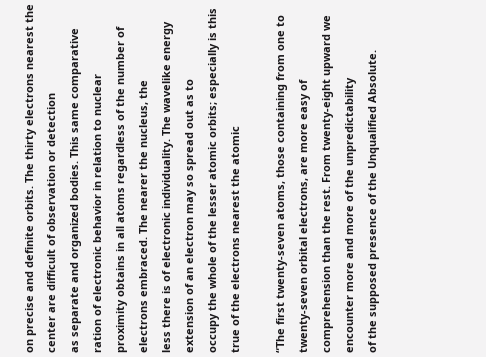on precise and definite orbits. The thirty electrons nearest the center are difficult of observation or detection
as separate and organized bodies. This same comparative ration of electronic behavior in relation to nuclear
proximity obtains in all atoms regardless of the number of electrons embraced. The nearer the nucleus, the
less there is of electronic individuality. The wavelike energy extension of an electron may so spread out as to
occupy the whole of the lesser atomic orbits; especially is this true of the electrons nearest the atomic

“The first twenty-seven atoms, those containing from one to twenty-seven orbital electrons, are more easy of
comprehension than the rest. From twenty-eight upward we encounter more and more of the unpredictability
of the supposed presence of the Unqualified Absolute.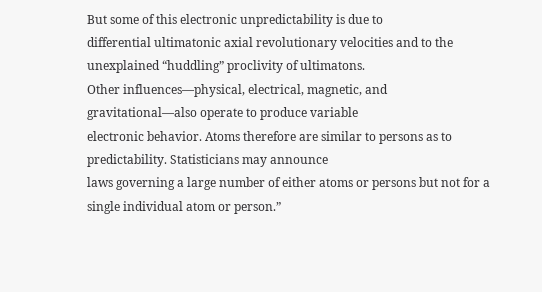But some of this electronic unpredictability is due to
differential ultimatonic axial revolutionary velocities and to the unexplained “huddling” proclivity of ultimatons.
Other influences—physical, electrical, magnetic, and gravitational—also operate to produce variable
electronic behavior. Atoms therefore are similar to persons as to predictability. Statisticians may announce
laws governing a large number of either atoms or persons but not for a single individual atom or person.”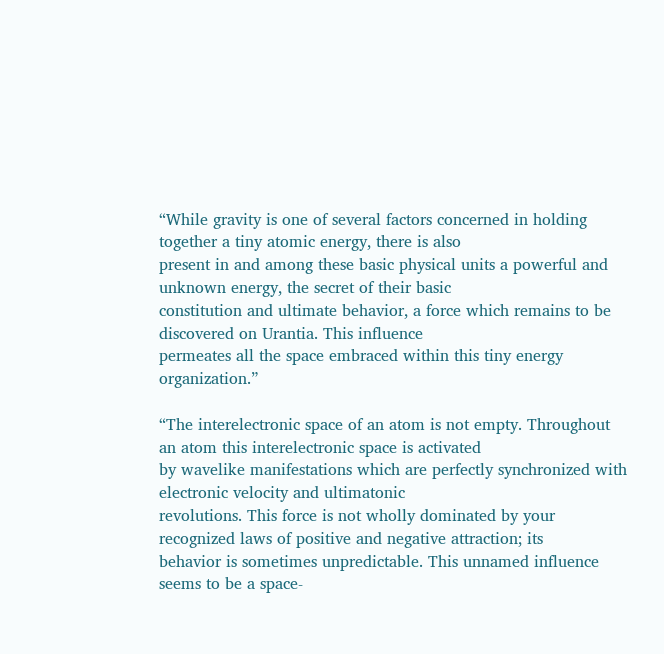“While gravity is one of several factors concerned in holding together a tiny atomic energy, there is also
present in and among these basic physical units a powerful and unknown energy, the secret of their basic
constitution and ultimate behavior, a force which remains to be discovered on Urantia. This influence
permeates all the space embraced within this tiny energy organization.”

“The interelectronic space of an atom is not empty. Throughout an atom this interelectronic space is activated
by wavelike manifestations which are perfectly synchronized with electronic velocity and ultimatonic
revolutions. This force is not wholly dominated by your recognized laws of positive and negative attraction; its
behavior is sometimes unpredictable. This unnamed influence seems to be a space-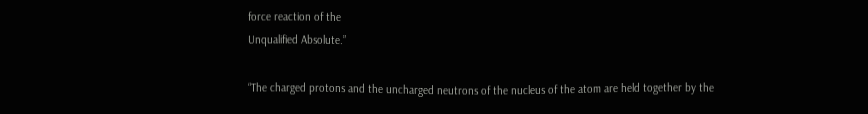force reaction of the
Unqualified Absolute.”

“The charged protons and the uncharged neutrons of the nucleus of the atom are held together by the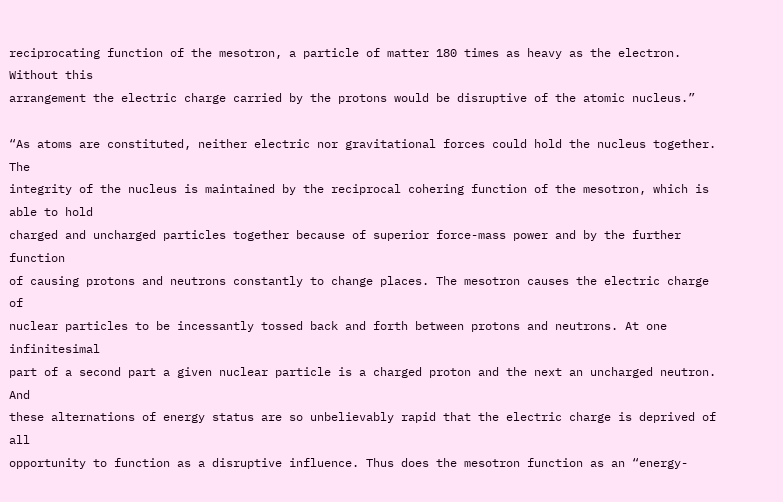reciprocating function of the mesotron, a particle of matter 180 times as heavy as the electron. Without this
arrangement the electric charge carried by the protons would be disruptive of the atomic nucleus.”

“As atoms are constituted, neither electric nor gravitational forces could hold the nucleus together. The
integrity of the nucleus is maintained by the reciprocal cohering function of the mesotron, which is able to hold
charged and uncharged particles together because of superior force-mass power and by the further function
of causing protons and neutrons constantly to change places. The mesotron causes the electric charge of
nuclear particles to be incessantly tossed back and forth between protons and neutrons. At one infinitesimal
part of a second part a given nuclear particle is a charged proton and the next an uncharged neutron. And
these alternations of energy status are so unbelievably rapid that the electric charge is deprived of all
opportunity to function as a disruptive influence. Thus does the mesotron function as an “energy-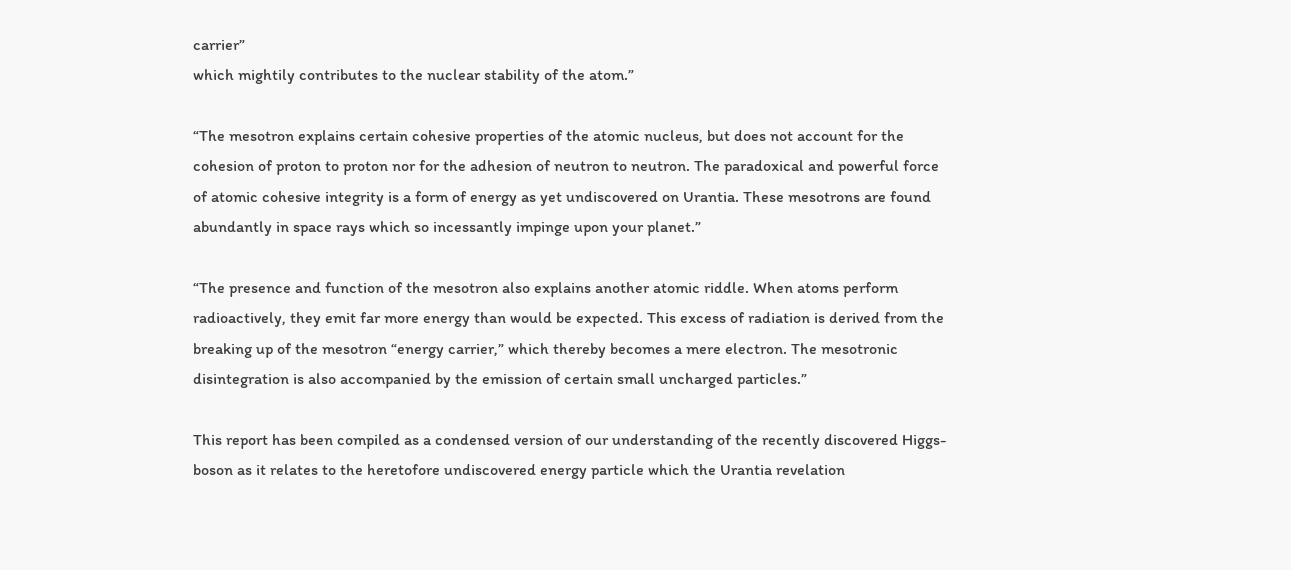carrier”
which mightily contributes to the nuclear stability of the atom.”

“The mesotron explains certain cohesive properties of the atomic nucleus, but does not account for the
cohesion of proton to proton nor for the adhesion of neutron to neutron. The paradoxical and powerful force
of atomic cohesive integrity is a form of energy as yet undiscovered on Urantia. These mesotrons are found
abundantly in space rays which so incessantly impinge upon your planet.”

“The presence and function of the mesotron also explains another atomic riddle. When atoms perform
radioactively, they emit far more energy than would be expected. This excess of radiation is derived from the
breaking up of the mesotron “energy carrier,” which thereby becomes a mere electron. The mesotronic
disintegration is also accompanied by the emission of certain small uncharged particles.”

This report has been compiled as a condensed version of our understanding of the recently discovered Higgs-
boson as it relates to the heretofore undiscovered energy particle which the Urantia revelation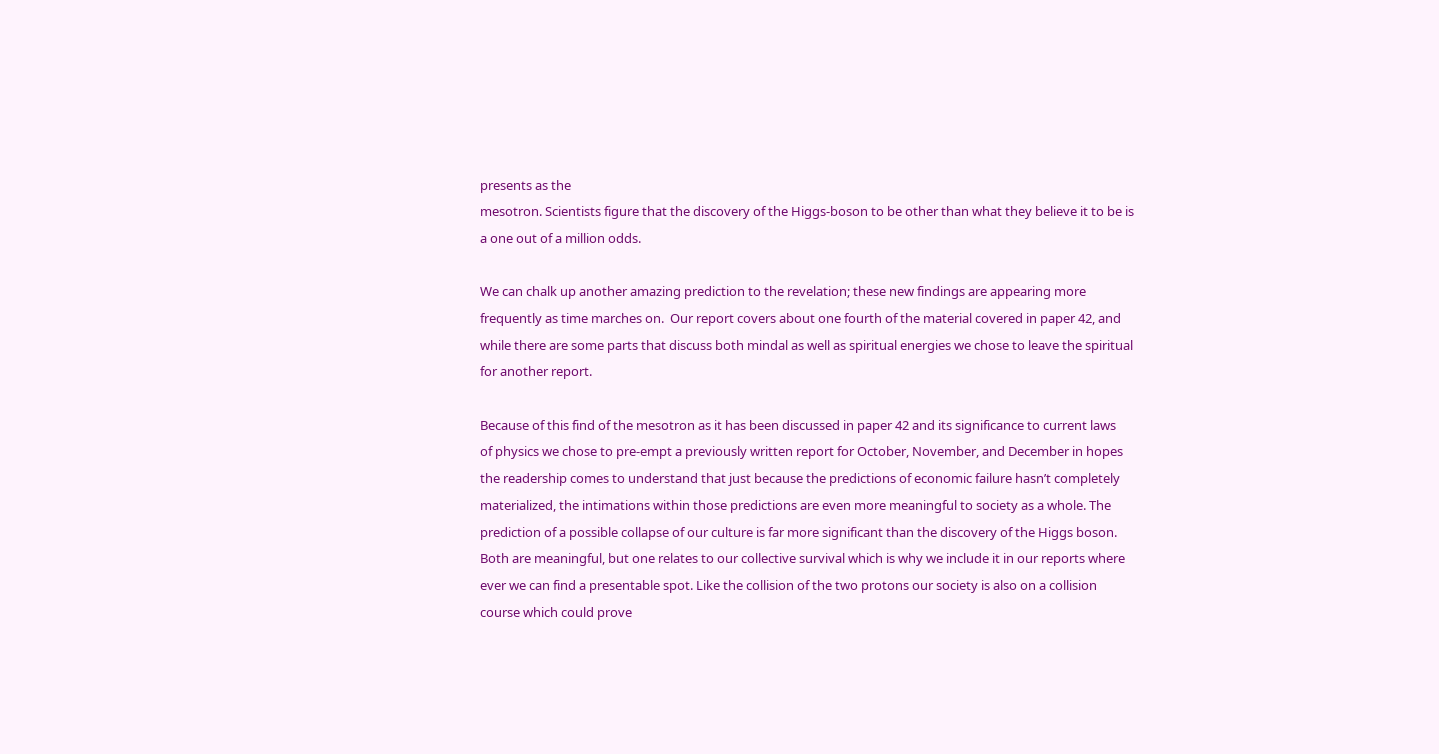presents as the
mesotron. Scientists figure that the discovery of the Higgs-boson to be other than what they believe it to be is
a one out of a million odds.

We can chalk up another amazing prediction to the revelation; these new findings are appearing more
frequently as time marches on.  Our report covers about one fourth of the material covered in paper 42, and
while there are some parts that discuss both mindal as well as spiritual energies we chose to leave the spiritual
for another report.

Because of this find of the mesotron as it has been discussed in paper 42 and its significance to current laws
of physics we chose to pre-empt a previously written report for October, November, and December in hopes
the readership comes to understand that just because the predictions of economic failure hasn’t completely
materialized, the intimations within those predictions are even more meaningful to society as a whole. The
prediction of a possible collapse of our culture is far more significant than the discovery of the Higgs boson.
Both are meaningful, but one relates to our collective survival which is why we include it in our reports where
ever we can find a presentable spot. Like the collision of the two protons our society is also on a collision
course which could prove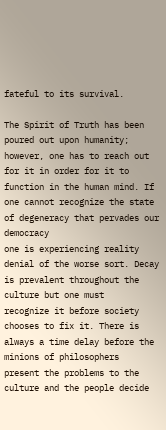fateful to its survival.

The Spirit of Truth has been poured out upon humanity; however, one has to reach out for it in order for it to
function in the human mind. If one cannot recognize the state of degeneracy that pervades our democracy
one is experiencing reality denial of the worse sort. Decay is prevalent throughout the culture but one must
recognize it before society chooses to fix it. There is always a time delay before the minions of philosophers
present the problems to the culture and the people decide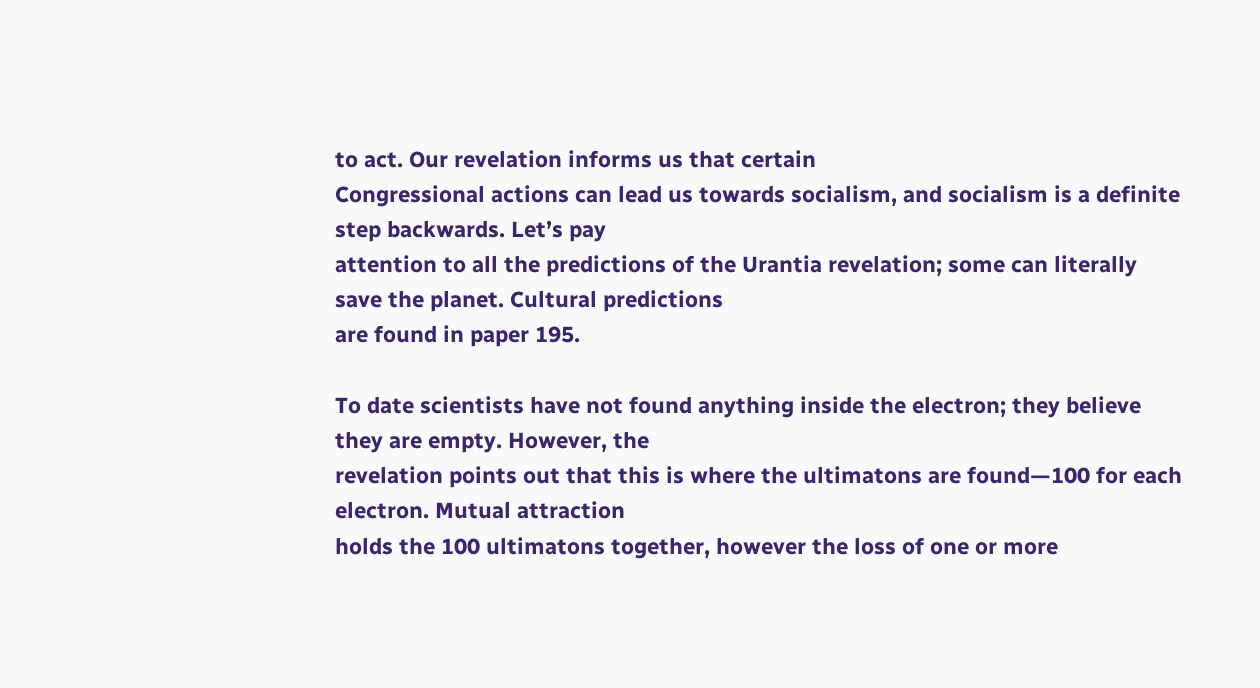to act. Our revelation informs us that certain
Congressional actions can lead us towards socialism, and socialism is a definite step backwards. Let’s pay
attention to all the predictions of the Urantia revelation; some can literally save the planet. Cultural predictions
are found in paper 195.

To date scientists have not found anything inside the electron; they believe they are empty. However, the
revelation points out that this is where the ultimatons are found—100 for each electron. Mutual attraction
holds the 100 ultimatons together, however the loss of one or more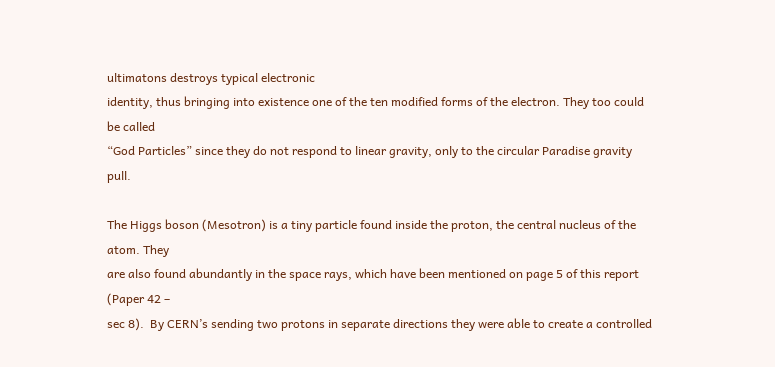ultimatons destroys typical electronic
identity, thus bringing into existence one of the ten modified forms of the electron. They too could be called
“God Particles” since they do not respond to linear gravity, only to the circular Paradise gravity pull.

The Higgs boson (Mesotron) is a tiny particle found inside the proton, the central nucleus of the atom. They
are also found abundantly in the space rays, which have been mentioned on page 5 of this report (Paper 42 –
sec 8).  By CERN’s sending two protons in separate directions they were able to create a controlled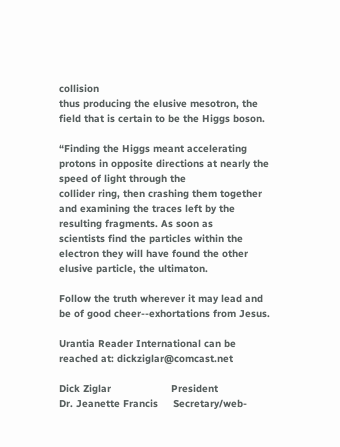collision
thus producing the elusive mesotron, the field that is certain to be the Higgs boson.

“Finding the Higgs meant accelerating protons in opposite directions at nearly the speed of light through the
collider ring, then crashing them together and examining the traces left by the resulting fragments. As soon as
scientists find the particles within the electron they will have found the other elusive particle, the ultimaton.

Follow the truth wherever it may lead and be of good cheer--exhortations from Jesus.

Urantia Reader International can be reached at: dickziglar@comcast.net

Dick Ziglar                    President
Dr. Jeanette Francis     Secretary/web-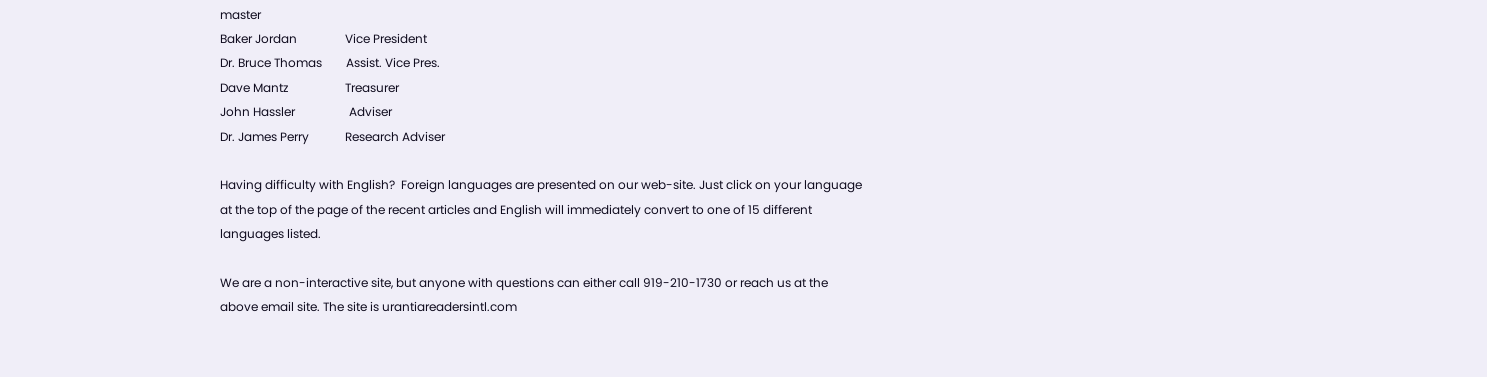master
Baker Jordan                Vice President
Dr. Bruce Thomas        Assist. Vice Pres.
Dave Mantz                   Treasurer
John Hassler                  Adviser
Dr. James Perry            Research Adviser

Having difficulty with English?  Foreign languages are presented on our web-site. Just click on your language
at the top of the page of the recent articles and English will immediately convert to one of 15 different
languages listed.

We are a non-interactive site, but anyone with questions can either call 919-210-1730 or reach us at the
above email site. The site is urantiareadersintl.com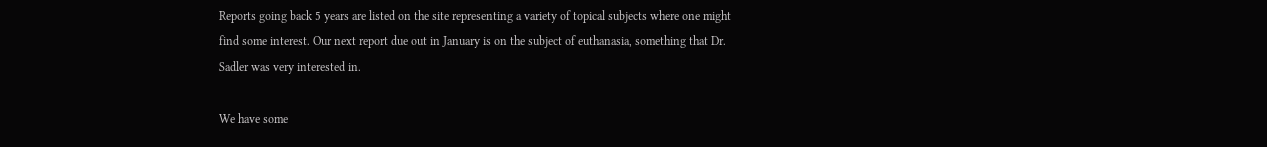Reports going back 5 years are listed on the site representing a variety of topical subjects where one might
find some interest. Our next report due out in January is on the subject of euthanasia, something that Dr.
Sadler was very interested in.

We have some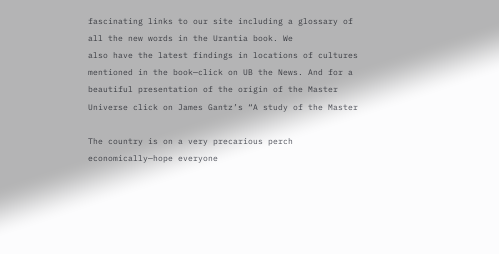fascinating links to our site including a glossary of all the new words in the Urantia book. We
also have the latest findings in locations of cultures mentioned in the book—click on UB the News. And for a
beautiful presentation of the origin of the Master Universe click on James Gantz’s “A study of the Master

The country is on a very precarious perch economically—hope everyone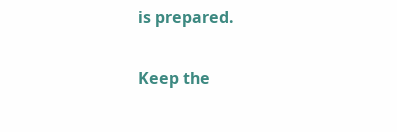is prepared.

Keep the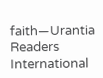faith—Urantia Readers International